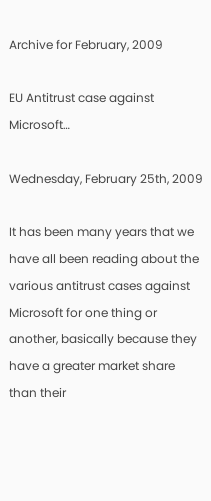Archive for February, 2009

EU Antitrust case against Microsoft…

Wednesday, February 25th, 2009

It has been many years that we have all been reading about the various antitrust cases against Microsoft for one thing or another, basically because they have a greater market share than their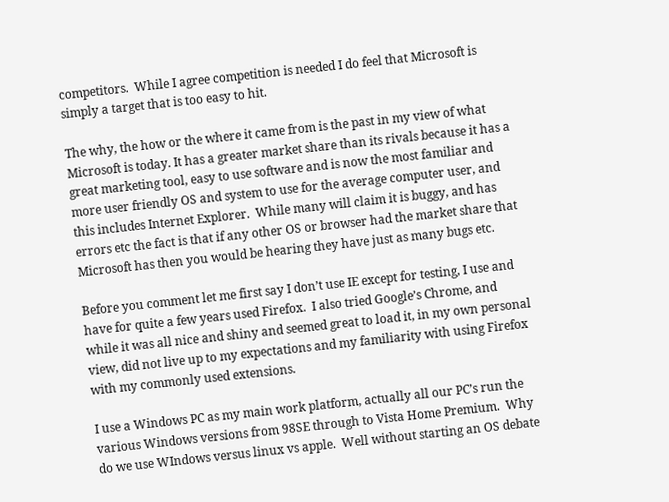competitors.  While I agree competition is needed I do feel that Microsoft is simply a target that is too easy to hit.

The why, the how or the where it came from is the past in my view of what Microsoft is today. It has a greater market share than its rivals because it has a great marketing tool, easy to use software and is now the most familiar and more user friendly OS and system to use for the average computer user, and this includes Internet Explorer.  While many will claim it is buggy, and has errors etc the fact is that if any other OS or browser had the market share that Microsoft has then you would be hearing they have just as many bugs etc.

Before you comment let me first say I don’t use IE except for testing, I use and have for quite a few years used Firefox.  I also tried Google’s Chrome, and while it was all nice and shiny and seemed great to load it, in my own personal view, did not live up to my expectations and my familiarity with using Firefox with my commonly used extensions.

I use a Windows PC as my main work platform, actually all our PC’s run the various Windows versions from 98SE through to Vista Home Premium.  Why do we use WIndows versus linux vs apple.  Well without starting an OS debate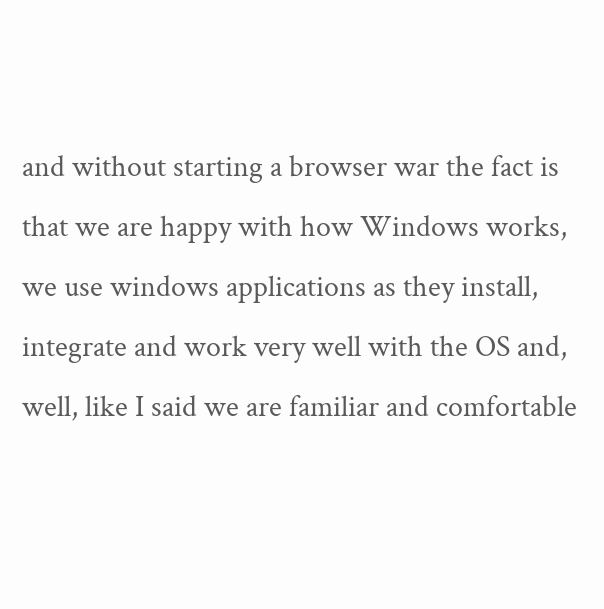and without starting a browser war the fact is that we are happy with how Windows works, we use windows applications as they install, integrate and work very well with the OS and, well, like I said we are familiar and comfortable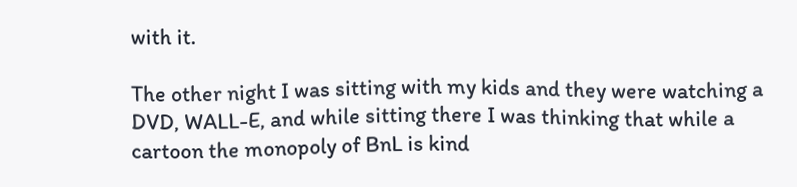with it.

The other night I was sitting with my kids and they were watching a DVD, WALL-E, and while sitting there I was thinking that while a cartoon the monopoly of BnL is kind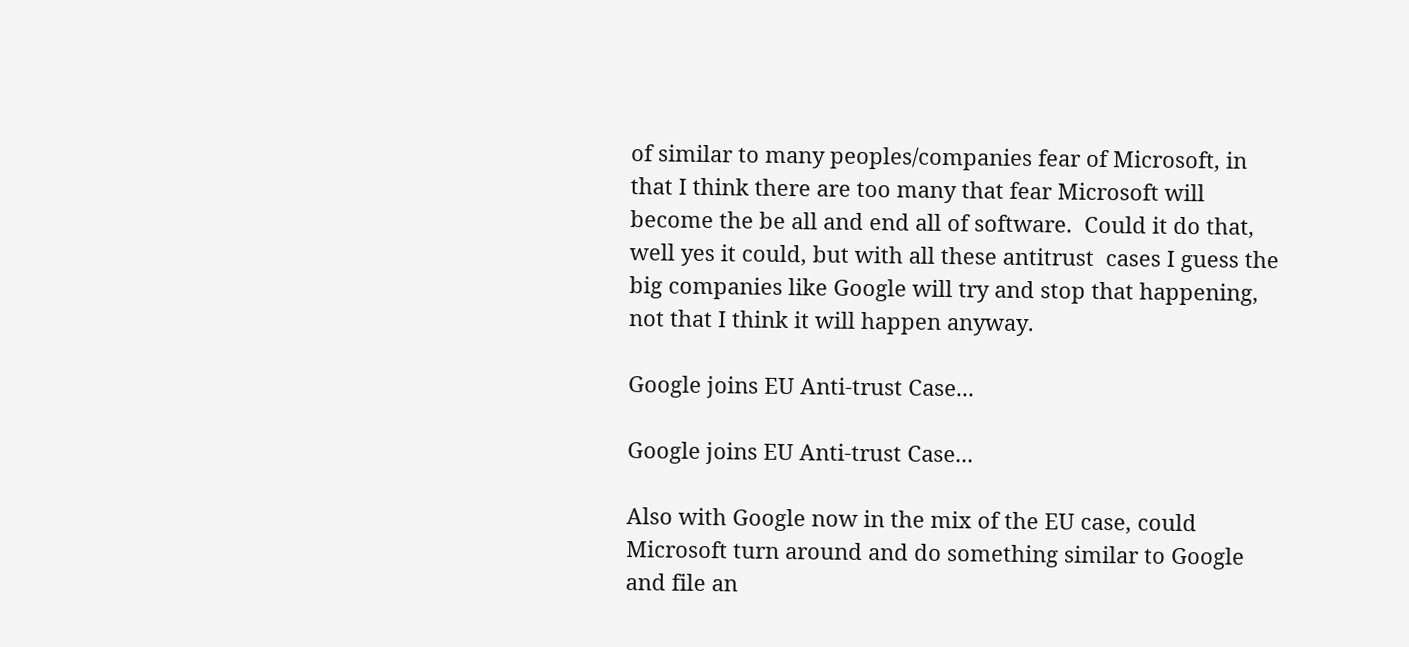of similar to many peoples/companies fear of Microsoft, in that I think there are too many that fear Microsoft will become the be all and end all of software.  Could it do that, well yes it could, but with all these antitrust  cases I guess the big companies like Google will try and stop that happening, not that I think it will happen anyway.

Google joins EU Anti-trust Case...

Google joins EU Anti-trust Case...

Also with Google now in the mix of the EU case, could Microsoft turn around and do something similar to Google and file an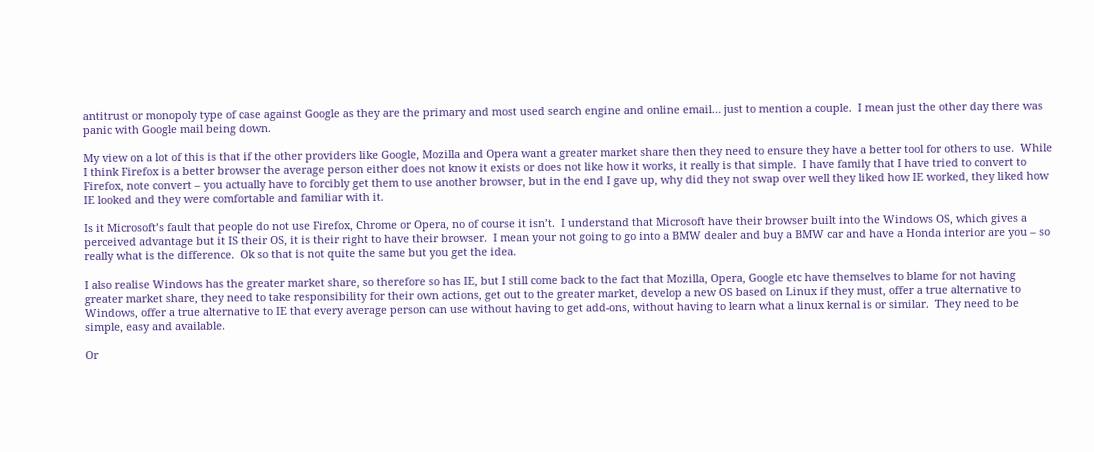antitrust or monopoly type of case against Google as they are the primary and most used search engine and online email… just to mention a couple.  I mean just the other day there was panic with Google mail being down.

My view on a lot of this is that if the other providers like Google, Mozilla and Opera want a greater market share then they need to ensure they have a better tool for others to use.  While I think Firefox is a better browser the average person either does not know it exists or does not like how it works, it really is that simple.  I have family that I have tried to convert to Firefox, note convert – you actually have to forcibly get them to use another browser, but in the end I gave up, why did they not swap over well they liked how IE worked, they liked how IE looked and they were comfortable and familiar with it.

Is it Microsoft’s fault that people do not use Firefox, Chrome or Opera, no of course it isn’t.  I understand that Microsoft have their browser built into the Windows OS, which gives a perceived advantage but it IS their OS, it is their right to have their browser.  I mean your not going to go into a BMW dealer and buy a BMW car and have a Honda interior are you – so really what is the difference.  Ok so that is not quite the same but you get the idea.

I also realise Windows has the greater market share, so therefore so has IE, but I still come back to the fact that Mozilla, Opera, Google etc have themselves to blame for not having greater market share, they need to take responsibility for their own actions, get out to the greater market, develop a new OS based on Linux if they must, offer a true alternative to Windows, offer a true alternative to IE that every average person can use without having to get add-ons, without having to learn what a linux kernal is or similar.  They need to be simple, easy and available.

Or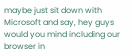maybe just sit down with Microsoft and say, hey guys would you mind including our browser in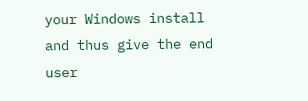your Windows install and thus give the end user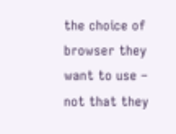the choice of browser they want to use – not that they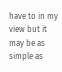have to in my view but it may be as simple as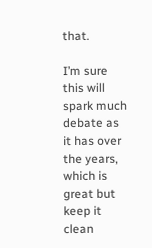that.

I’m sure this will spark much debate as it has over the years, which is great but keep it clean